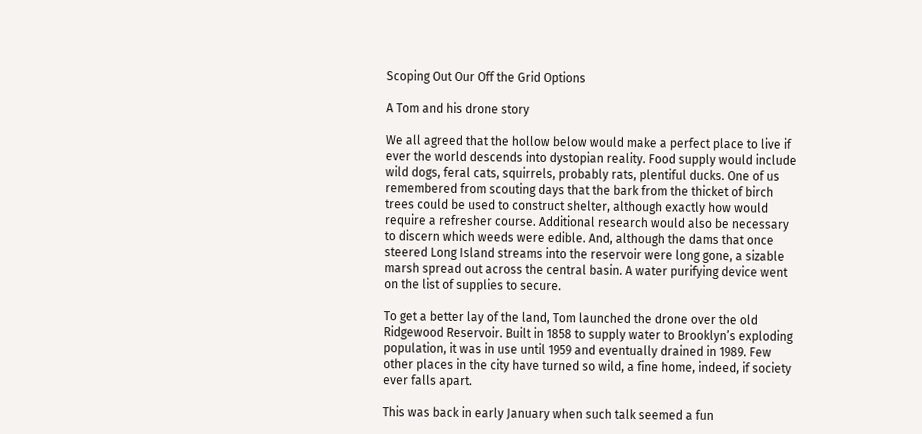Scoping Out Our Off the Grid Options

A Tom and his drone story

We all agreed that the hollow below would make a perfect place to live if ever the world descends into dystopian reality. Food supply would include wild dogs, feral cats, squirrels, probably rats, plentiful ducks. One of us remembered from scouting days that the bark from the thicket of birch trees could be used to construct shelter, although exactly how would require a refresher course. Additional research would also be necessary to discern which weeds were edible. And, although the dams that once steered Long Island streams into the reservoir were long gone, a sizable marsh spread out across the central basin. A water purifying device went on the list of supplies to secure.

To get a better lay of the land, Tom launched the drone over the old Ridgewood Reservoir. Built in 1858 to supply water to Brooklyn’s exploding population, it was in use until 1959 and eventually drained in 1989. Few other places in the city have turned so wild, a fine home, indeed, if society ever falls apart.

This was back in early January when such talk seemed a fun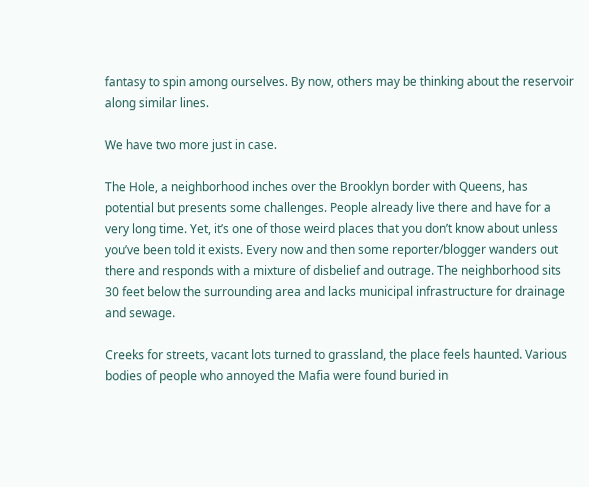fantasy to spin among ourselves. By now, others may be thinking about the reservoir along similar lines.

We have two more just in case.

The Hole, a neighborhood inches over the Brooklyn border with Queens, has potential but presents some challenges. People already live there and have for a very long time. Yet, it’s one of those weird places that you don’t know about unless you’ve been told it exists. Every now and then some reporter/blogger wanders out there and responds with a mixture of disbelief and outrage. The neighborhood sits 30 feet below the surrounding area and lacks municipal infrastructure for drainage and sewage.

Creeks for streets, vacant lots turned to grassland, the place feels haunted. Various bodies of people who annoyed the Mafia were found buried in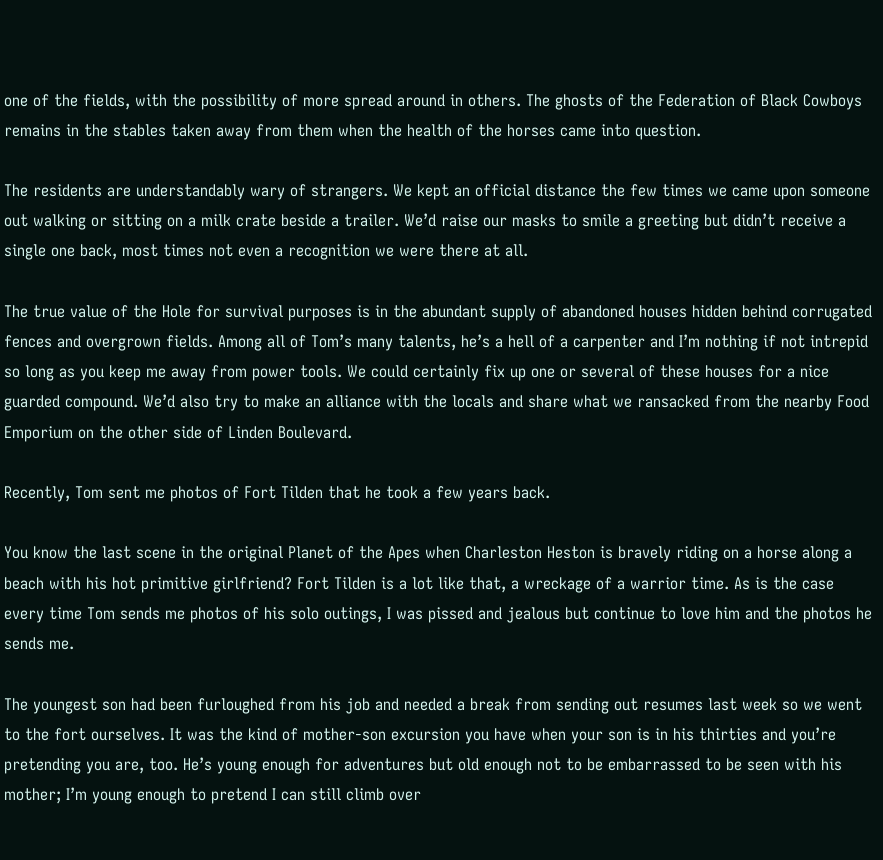one of the fields, with the possibility of more spread around in others. The ghosts of the Federation of Black Cowboys remains in the stables taken away from them when the health of the horses came into question.

The residents are understandably wary of strangers. We kept an official distance the few times we came upon someone out walking or sitting on a milk crate beside a trailer. We’d raise our masks to smile a greeting but didn’t receive a single one back, most times not even a recognition we were there at all.

The true value of the Hole for survival purposes is in the abundant supply of abandoned houses hidden behind corrugated fences and overgrown fields. Among all of Tom’s many talents, he’s a hell of a carpenter and I’m nothing if not intrepid so long as you keep me away from power tools. We could certainly fix up one or several of these houses for a nice guarded compound. We’d also try to make an alliance with the locals and share what we ransacked from the nearby Food Emporium on the other side of Linden Boulevard.

Recently, Tom sent me photos of Fort Tilden that he took a few years back.

You know the last scene in the original Planet of the Apes when Charleston Heston is bravely riding on a horse along a beach with his hot primitive girlfriend? Fort Tilden is a lot like that, a wreckage of a warrior time. As is the case every time Tom sends me photos of his solo outings, I was pissed and jealous but continue to love him and the photos he sends me.

The youngest son had been furloughed from his job and needed a break from sending out resumes last week so we went to the fort ourselves. It was the kind of mother-son excursion you have when your son is in his thirties and you’re pretending you are, too. He’s young enough for adventures but old enough not to be embarrassed to be seen with his mother; I’m young enough to pretend I can still climb over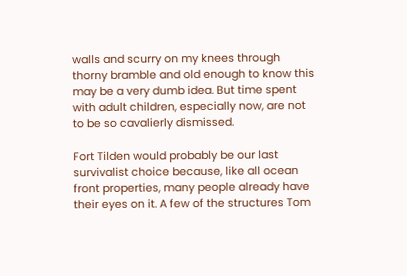walls and scurry on my knees through thorny bramble and old enough to know this may be a very dumb idea. But time spent with adult children, especially now, are not to be so cavalierly dismissed.

Fort Tilden would probably be our last survivalist choice because, like all ocean front properties, many people already have their eyes on it. A few of the structures Tom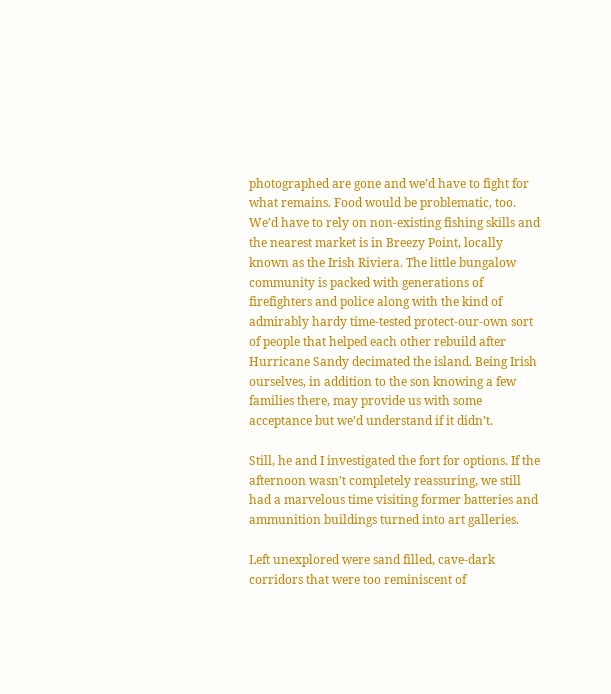photographed are gone and we’d have to fight for what remains. Food would be problematic, too. We’d have to rely on non-existing fishing skills and the nearest market is in Breezy Point, locally known as the Irish Riviera. The little bungalow community is packed with generations of firefighters and police along with the kind of admirably hardy time-tested protect-our-own sort of people that helped each other rebuild after Hurricane Sandy decimated the island. Being Irish ourselves, in addition to the son knowing a few families there, may provide us with some acceptance but we’d understand if it didn’t.

Still, he and I investigated the fort for options. If the afternoon wasn’t completely reassuring, we still had a marvelous time visiting former batteries and ammunition buildings turned into art galleries.

Left unexplored were sand filled, cave-dark corridors that were too reminiscent of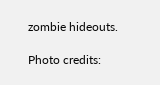zombie hideouts.

Photo credits: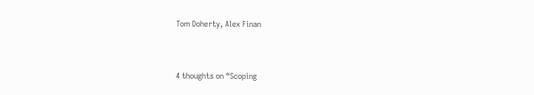Tom Doherty, Alex Finan


4 thoughts on “Scoping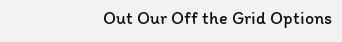Out Our Off the Grid Options